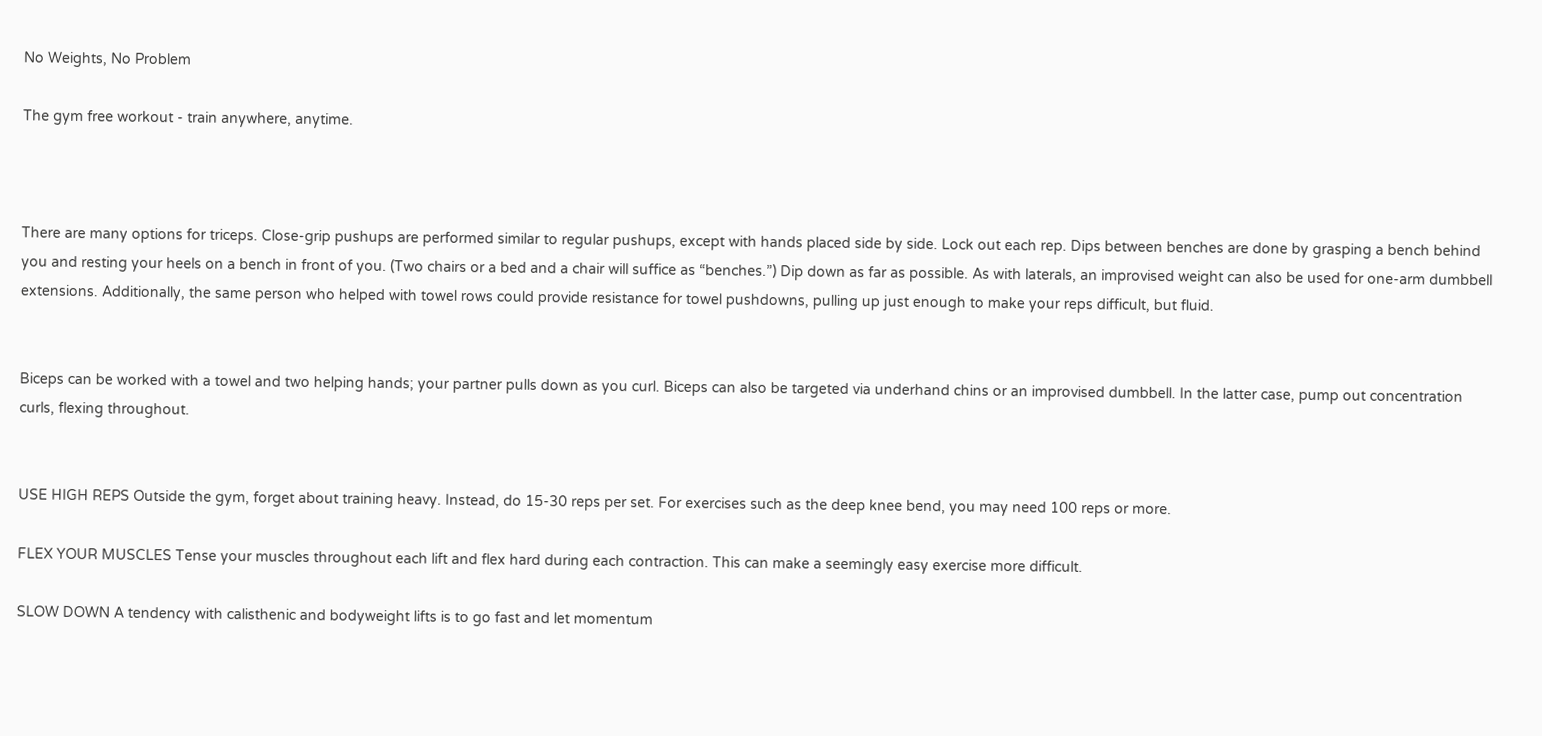No Weights, No Problem

The gym free workout - train anywhere, anytime.



There are many options for triceps. Close-grip pushups are performed similar to regular pushups, except with hands placed side by side. Lock out each rep. Dips between benches are done by grasping a bench behind you and resting your heels on a bench in front of you. (Two chairs or a bed and a chair will suffice as “benches.”) Dip down as far as possible. As with laterals, an improvised weight can also be used for one-arm dumbbell extensions. Additionally, the same person who helped with towel rows could provide resistance for towel pushdowns, pulling up just enough to make your reps difficult, but fluid.


Biceps can be worked with a towel and two helping hands; your partner pulls down as you curl. Biceps can also be targeted via underhand chins or an improvised dumbbell. In the latter case, pump out concentration curls, flexing throughout.


USE HIGH REPS Outside the gym, forget about training heavy. Instead, do 15-30 reps per set. For exercises such as the deep knee bend, you may need 100 reps or more.

FLEX YOUR MUSCLES Tense your muscles throughout each lift and flex hard during each contraction. This can make a seemingly easy exercise more difficult.

SLOW DOWN A tendency with calisthenic and bodyweight lifts is to go fast and let momentum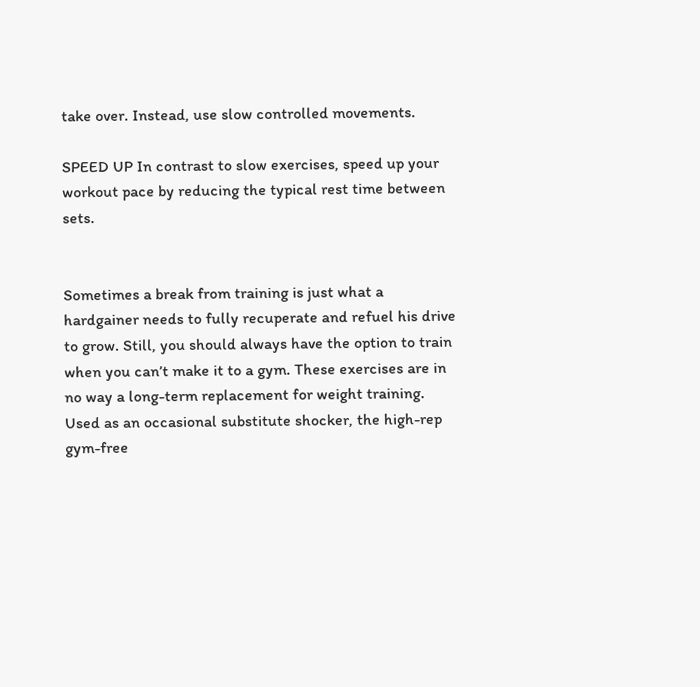take over. Instead, use slow controlled movements.

SPEED UP In contrast to slow exercises, speed up your workout pace by reducing the typical rest time between sets.


Sometimes a break from training is just what a hardgainer needs to fully recuperate and refuel his drive to grow. Still, you should always have the option to train when you can’t make it to a gym. These exercises are in no way a long-term replacement for weight training. Used as an occasional substitute shocker, the high-rep gym-free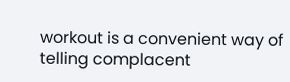workout is a convenient way of telling complacent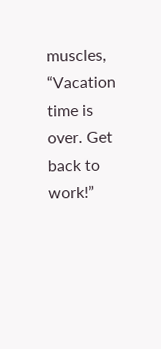muscles, “Vacation time is over. Get back to work!”